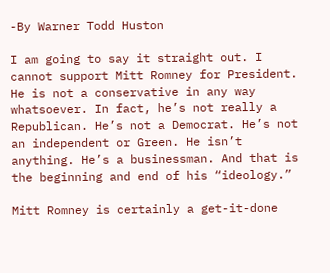-By Warner Todd Huston

I am going to say it straight out. I cannot support Mitt Romney for President. He is not a conservative in any way whatsoever. In fact, he’s not really a Republican. He’s not a Democrat. He’s not an independent or Green. He isn’t anything. He’s a businessman. And that is the beginning and end of his “ideology.”

Mitt Romney is certainly a get-it-done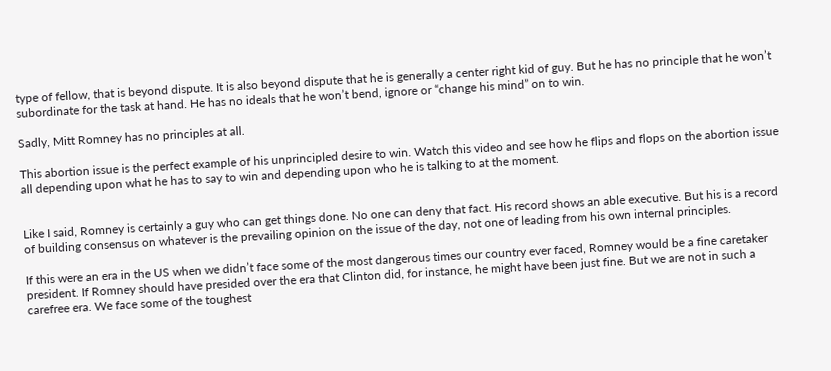type of fellow, that is beyond dispute. It is also beyond dispute that he is generally a center right kid of guy. But he has no principle that he won’t subordinate for the task at hand. He has no ideals that he won’t bend, ignore or “change his mind” on to win.

Sadly, Mitt Romney has no principles at all.

This abortion issue is the perfect example of his unprincipled desire to win. Watch this video and see how he flips and flops on the abortion issue all depending upon what he has to say to win and depending upon who he is talking to at the moment.


Like I said, Romney is certainly a guy who can get things done. No one can deny that fact. His record shows an able executive. But his is a record of building consensus on whatever is the prevailing opinion on the issue of the day, not one of leading from his own internal principles.

If this were an era in the US when we didn’t face some of the most dangerous times our country ever faced, Romney would be a fine caretaker president. If Romney should have presided over the era that Clinton did, for instance, he might have been just fine. But we are not in such a carefree era. We face some of the toughest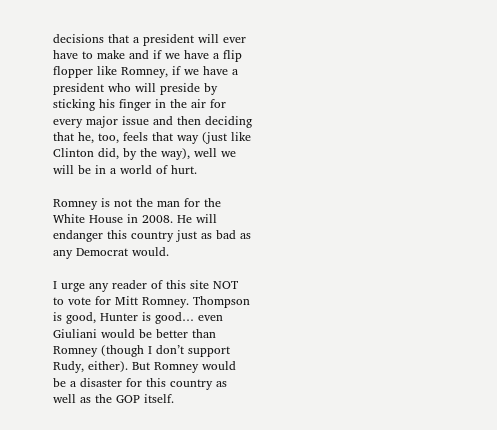decisions that a president will ever have to make and if we have a flip flopper like Romney, if we have a president who will preside by sticking his finger in the air for every major issue and then deciding that he, too, feels that way (just like Clinton did, by the way), well we will be in a world of hurt.

Romney is not the man for the White House in 2008. He will endanger this country just as bad as any Democrat would.

I urge any reader of this site NOT to vote for Mitt Romney. Thompson is good, Hunter is good… even Giuliani would be better than Romney (though I don’t support Rudy, either). But Romney would be a disaster for this country as well as the GOP itself.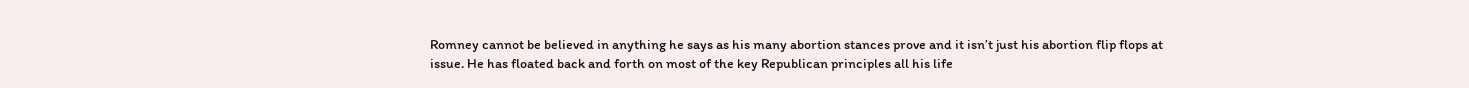Romney cannot be believed in anything he says as his many abortion stances prove and it isn’t just his abortion flip flops at issue. He has floated back and forth on most of the key Republican principles all his life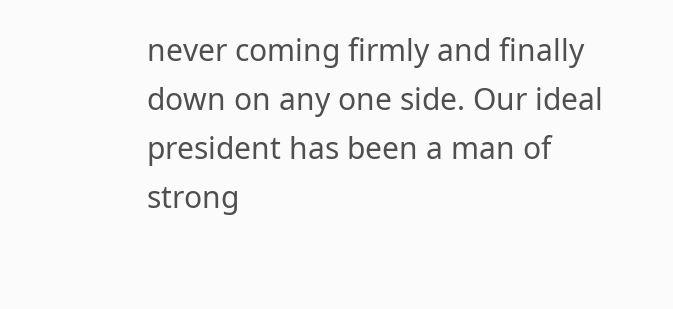never coming firmly and finally down on any one side. Our ideal president has been a man of strong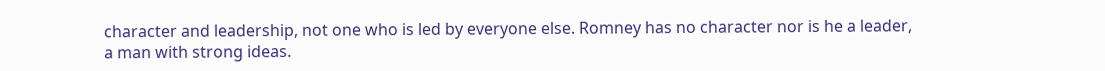character and leadership, not one who is led by everyone else. Romney has no character nor is he a leader, a man with strong ideas.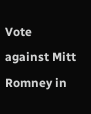Vote against Mitt Romney in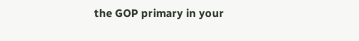the GOP primary in your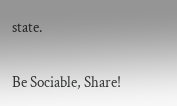state.

Be Sociable, Share!